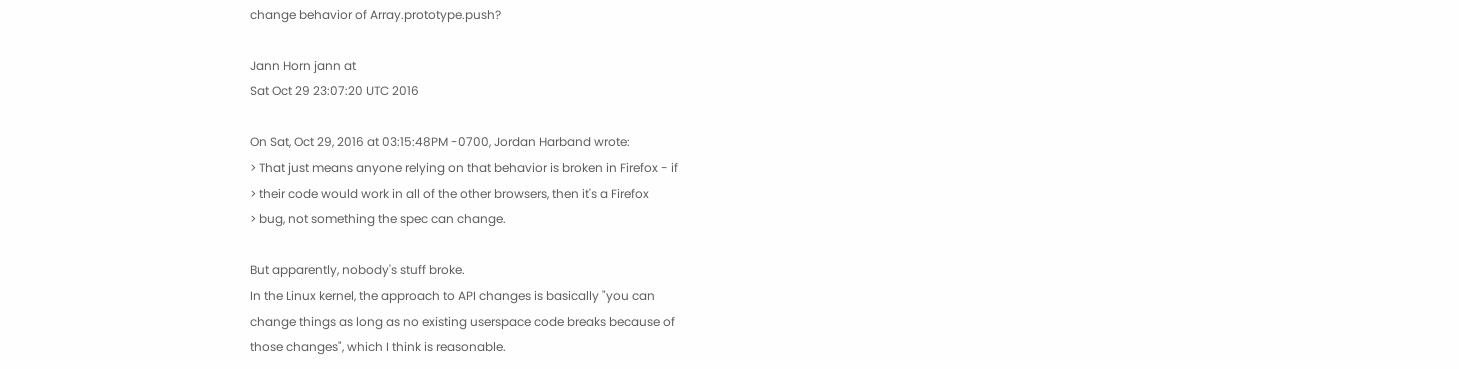change behavior of Array.prototype.push?

Jann Horn jann at
Sat Oct 29 23:07:20 UTC 2016

On Sat, Oct 29, 2016 at 03:15:48PM -0700, Jordan Harband wrote:
> That just means anyone relying on that behavior is broken in Firefox - if
> their code would work in all of the other browsers, then it's a Firefox
> bug, not something the spec can change.

But apparently, nobody's stuff broke.
In the Linux kernel, the approach to API changes is basically "you can
change things as long as no existing userspace code breaks because of
those changes", which I think is reasonable.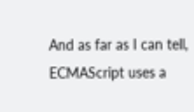And as far as I can tell, ECMAScript uses a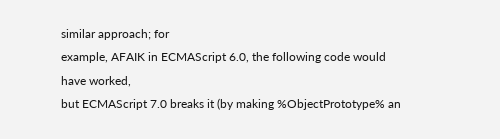similar approach; for
example, AFAIK in ECMAScript 6.0, the following code would have worked,
but ECMAScript 7.0 breaks it (by making %ObjectPrototype% an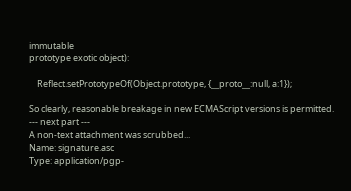immutable
prototype exotic object):

    Reflect.setPrototypeOf(Object.prototype, {__proto__:null, a:1});

So clearly, reasonable breakage in new ECMAScript versions is permitted.
--- next part ---
A non-text attachment was scrubbed...
Name: signature.asc
Type: application/pgp-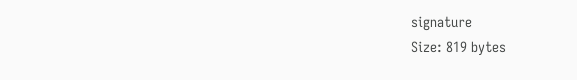signature
Size: 819 bytes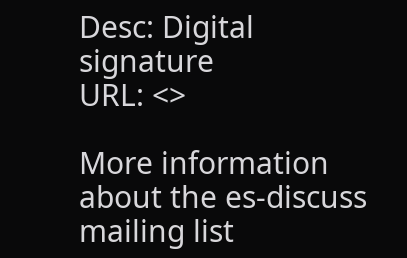Desc: Digital signature
URL: <>

More information about the es-discuss mailing list